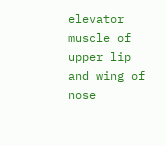elevator muscle of upper lip and wing of nose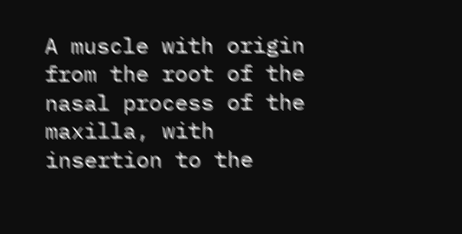A muscle with origin from the root of the nasal process of the maxilla, with insertion to the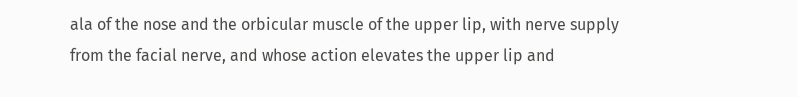ala of the nose and the orbicular muscle of the upper lip, with nerve supply from the facial nerve, and whose action elevates the upper lip and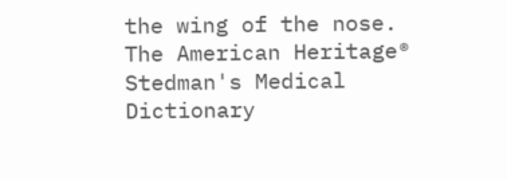the wing of the nose.
The American Heritage® Stedman's Medical Dictionary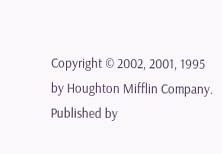Copyright © 2002, 2001, 1995 by Houghton Mifflin Company. Published by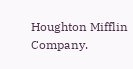Houghton Mifflin Company.